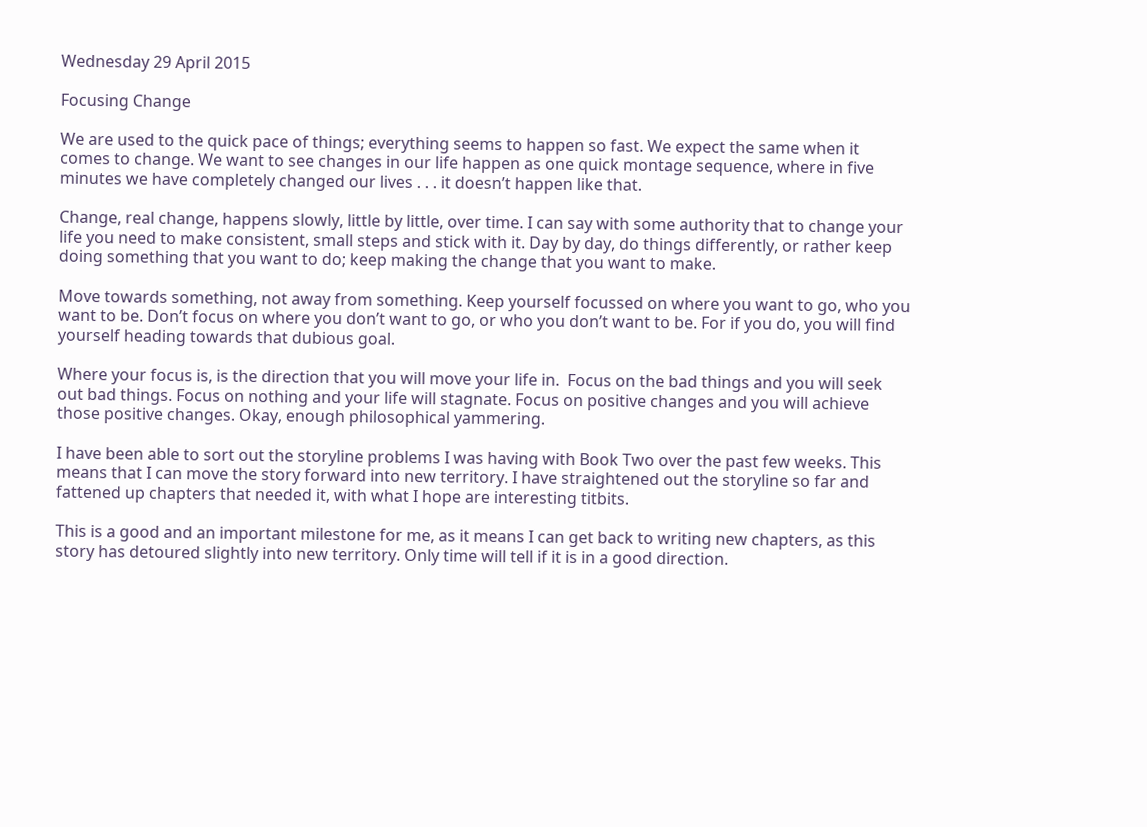Wednesday 29 April 2015

Focusing Change

We are used to the quick pace of things; everything seems to happen so fast. We expect the same when it comes to change. We want to see changes in our life happen as one quick montage sequence, where in five minutes we have completely changed our lives . . . it doesn’t happen like that.

Change, real change, happens slowly, little by little, over time. I can say with some authority that to change your life you need to make consistent, small steps and stick with it. Day by day, do things differently, or rather keep doing something that you want to do; keep making the change that you want to make.

Move towards something, not away from something. Keep yourself focussed on where you want to go, who you want to be. Don’t focus on where you don’t want to go, or who you don’t want to be. For if you do, you will find yourself heading towards that dubious goal.

Where your focus is, is the direction that you will move your life in.  Focus on the bad things and you will seek out bad things. Focus on nothing and your life will stagnate. Focus on positive changes and you will achieve those positive changes. Okay, enough philosophical yammering.

I have been able to sort out the storyline problems I was having with Book Two over the past few weeks. This means that I can move the story forward into new territory. I have straightened out the storyline so far and fattened up chapters that needed it, with what I hope are interesting titbits.

This is a good and an important milestone for me, as it means I can get back to writing new chapters, as this story has detoured slightly into new territory. Only time will tell if it is in a good direction.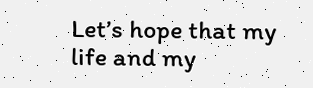Let’s hope that my life and my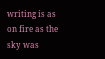writing is as on fire as the sky was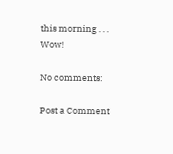this morning . . . Wow!

No comments:

Post a Comment